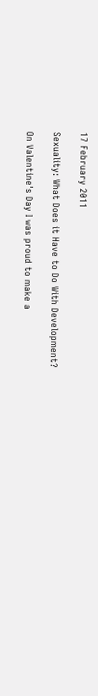17 February 2011

Sexuality: What Does it Have to Do With Development?

On Valentine's Day I was proud to make a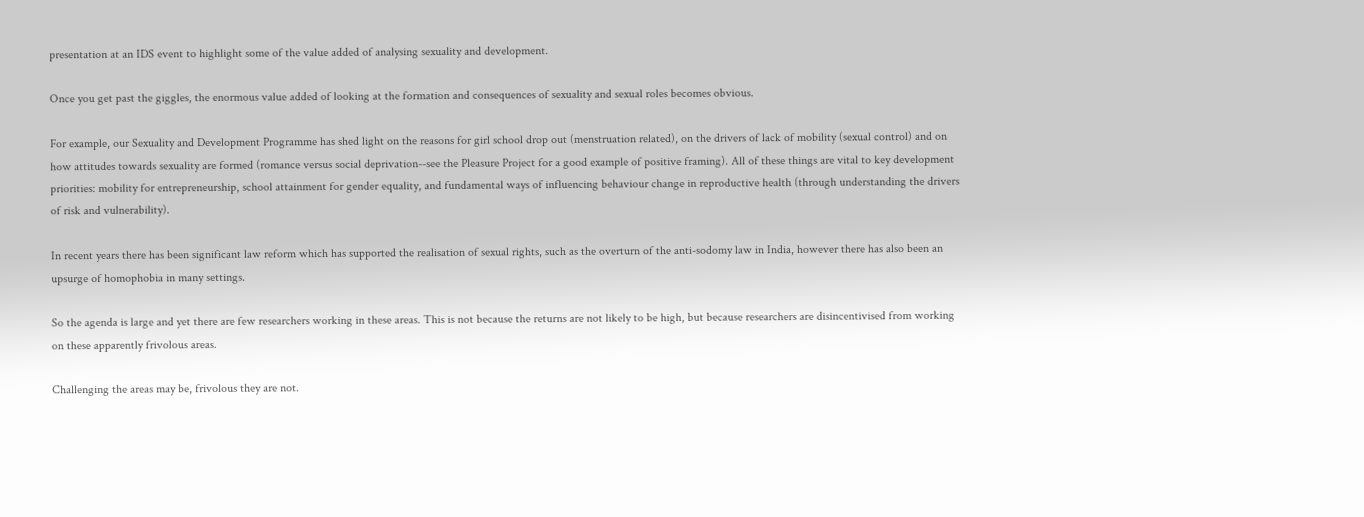presentation at an IDS event to highlight some of the value added of analysing sexuality and development.

Once you get past the giggles, the enormous value added of looking at the formation and consequences of sexuality and sexual roles becomes obvious.

For example, our Sexuality and Development Programme has shed light on the reasons for girl school drop out (menstruation related), on the drivers of lack of mobility (sexual control) and on how attitudes towards sexuality are formed (romance versus social deprivation--see the Pleasure Project for a good example of positive framing). All of these things are vital to key development priorities: mobility for entrepreneurship, school attainment for gender equality, and fundamental ways of influencing behaviour change in reproductive health (through understanding the drivers of risk and vulnerability).

In recent years there has been significant law reform which has supported the realisation of sexual rights, such as the overturn of the anti-sodomy law in India, however there has also been an upsurge of homophobia in many settings.

So the agenda is large and yet there are few researchers working in these areas. This is not because the returns are not likely to be high, but because researchers are disincentivised from working on these apparently frivolous areas.

Challenging the areas may be, frivolous they are not.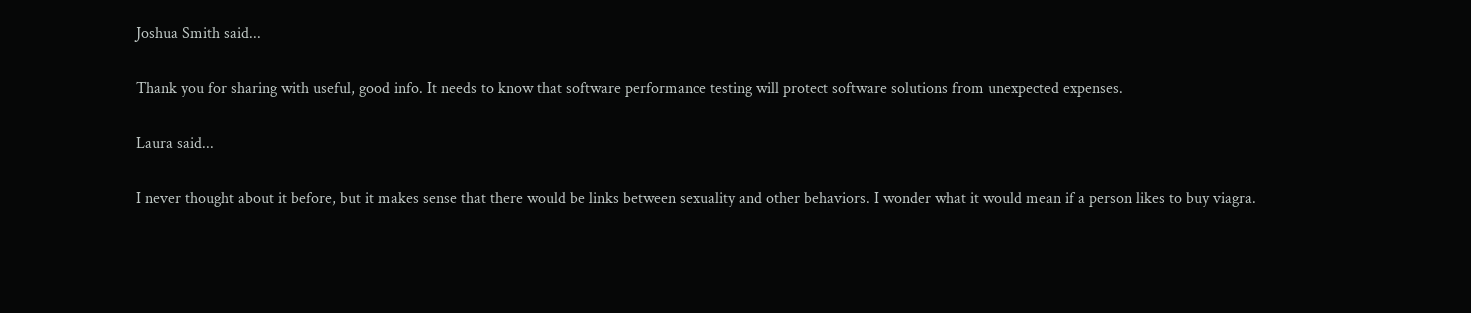Joshua Smith said...

Thank you for sharing with useful, good info. It needs to know that software performance testing will protect software solutions from unexpected expenses.

Laura said...

I never thought about it before, but it makes sense that there would be links between sexuality and other behaviors. I wonder what it would mean if a person likes to buy viagra.